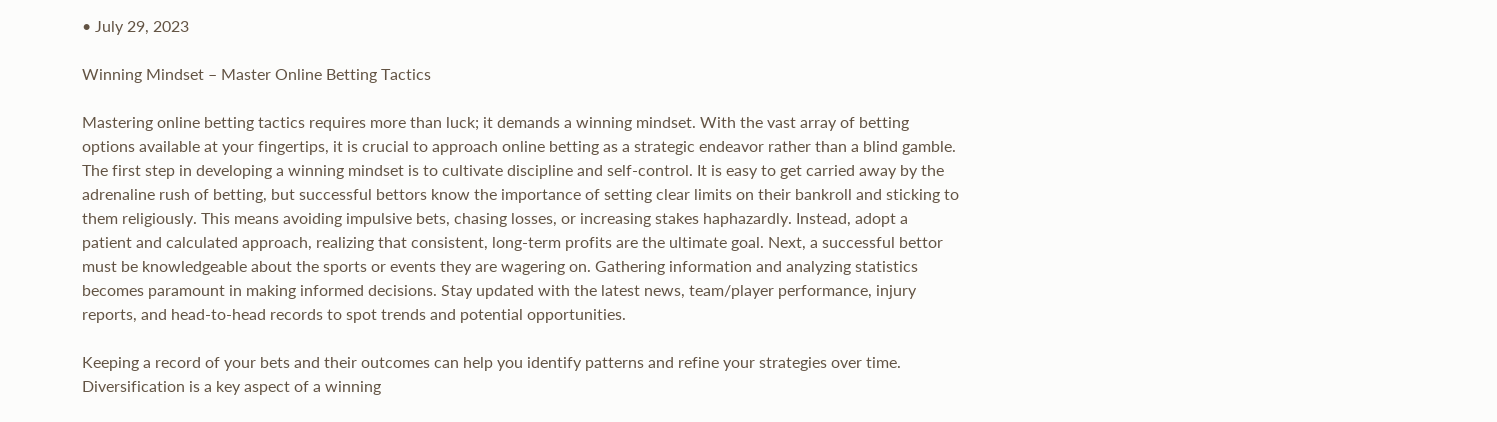• July 29, 2023

Winning Mindset – Master Online Betting Tactics

Mastering online betting tactics requires more than luck; it demands a winning mindset. With the vast array of betting options available at your fingertips, it is crucial to approach online betting as a strategic endeavor rather than a blind gamble. The first step in developing a winning mindset is to cultivate discipline and self-control. It is easy to get carried away by the adrenaline rush of betting, but successful bettors know the importance of setting clear limits on their bankroll and sticking to them religiously. This means avoiding impulsive bets, chasing losses, or increasing stakes haphazardly. Instead, adopt a patient and calculated approach, realizing that consistent, long-term profits are the ultimate goal. Next, a successful bettor must be knowledgeable about the sports or events they are wagering on. Gathering information and analyzing statistics becomes paramount in making informed decisions. Stay updated with the latest news, team/player performance, injury reports, and head-to-head records to spot trends and potential opportunities.

Keeping a record of your bets and their outcomes can help you identify patterns and refine your strategies over time. Diversification is a key aspect of a winning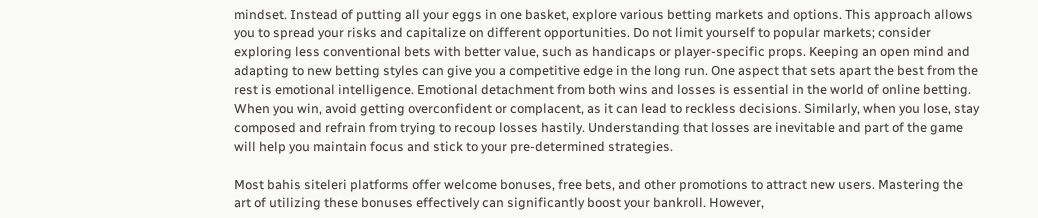mindset. Instead of putting all your eggs in one basket, explore various betting markets and options. This approach allows you to spread your risks and capitalize on different opportunities. Do not limit yourself to popular markets; consider exploring less conventional bets with better value, such as handicaps or player-specific props. Keeping an open mind and adapting to new betting styles can give you a competitive edge in the long run. One aspect that sets apart the best from the rest is emotional intelligence. Emotional detachment from both wins and losses is essential in the world of online betting. When you win, avoid getting overconfident or complacent, as it can lead to reckless decisions. Similarly, when you lose, stay composed and refrain from trying to recoup losses hastily. Understanding that losses are inevitable and part of the game will help you maintain focus and stick to your pre-determined strategies.

Most bahis siteleri platforms offer welcome bonuses, free bets, and other promotions to attract new users. Mastering the art of utilizing these bonuses effectively can significantly boost your bankroll. However,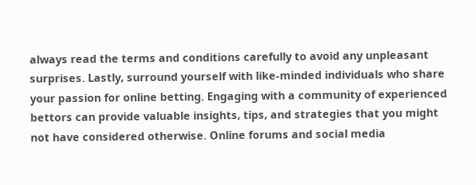always read the terms and conditions carefully to avoid any unpleasant surprises. Lastly, surround yourself with like-minded individuals who share your passion for online betting. Engaging with a community of experienced bettors can provide valuable insights, tips, and strategies that you might not have considered otherwise. Online forums and social media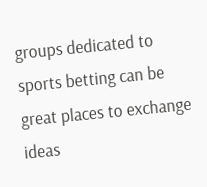groups dedicated to sports betting can be great places to exchange ideas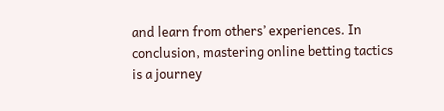and learn from others’ experiences. In conclusion, mastering online betting tactics is a journey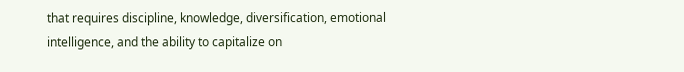that requires discipline, knowledge, diversification, emotional intelligence, and the ability to capitalize on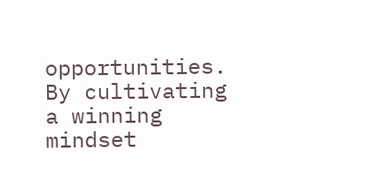opportunities. By cultivating a winning mindset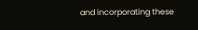and incorporating these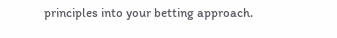principles into your betting approach.